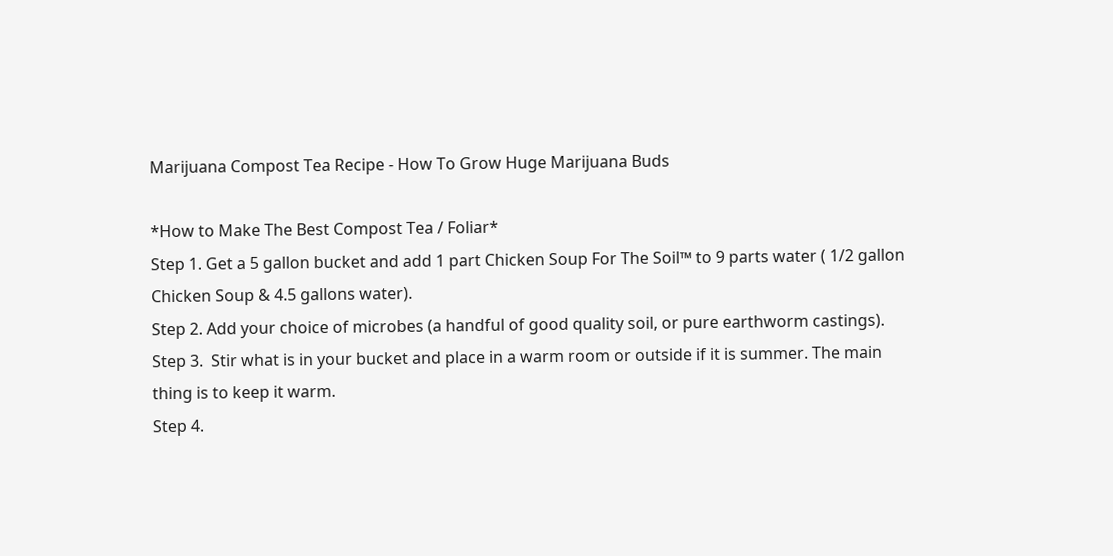Marijuana Compost Tea Recipe - How To Grow Huge Marijuana Buds

*How to Make The Best Compost Tea / Foliar*
Step 1. Get a 5 gallon bucket and add 1 part Chicken Soup For The Soil™ to 9 parts water ( 1/2 gallon Chicken Soup & 4.5 gallons water).
Step 2. Add your choice of microbes (a handful of good quality soil, or pure earthworm castings).
Step 3.  Stir what is in your bucket and place in a warm room or outside if it is summer. The main thing is to keep it warm.
Step 4.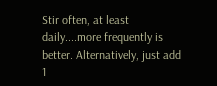Stir often, at least daily....more frequently is better. Alternatively, just add 1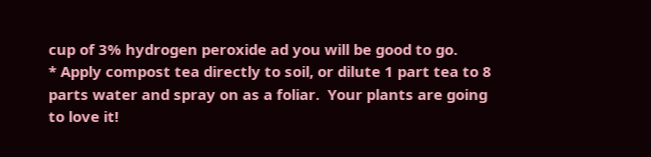cup of 3% hydrogen peroxide ad you will be good to go.
* Apply compost tea directly to soil, or dilute 1 part tea to 8 parts water and spray on as a foliar.  Your plants are going to love it!